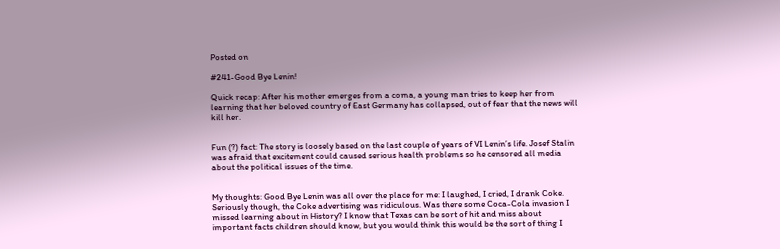Posted on

#241-Good Bye Lenin!

Quick recap: After his mother emerges from a coma, a young man tries to keep her from learning that her beloved country of East Germany has collapsed, out of fear that the news will kill her.


Fun (?) fact: The story is loosely based on the last couple of years of VI Lenin’s life. Josef Stalin was afraid that excitement could caused serious health problems so he censored all media about the political issues of the time.


My thoughts: Good Bye Lenin was all over the place for me: I laughed, I cried, I drank Coke. Seriously though, the Coke advertising was ridiculous. Was there some Coca-Cola invasion I missed learning about in History? I know that Texas can be sort of hit and miss about important facts children should know, but you would think this would be the sort of thing I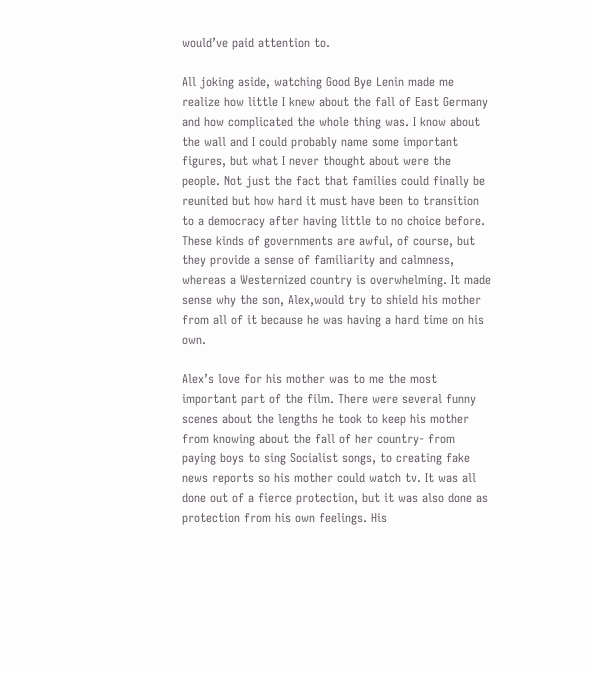would’ve paid attention to.

All joking aside, watching Good Bye Lenin made me realize how little I knew about the fall of East Germany and how complicated the whole thing was. I know about the wall and I could probably name some important figures, but what I never thought about were the people. Not just the fact that families could finally be reunited but how hard it must have been to transition to a democracy after having little to no choice before. These kinds of governments are awful, of course, but they provide a sense of familiarity and calmness, whereas a Westernized country is overwhelming. It made sense why the son, Alex,would try to shield his mother from all of it because he was having a hard time on his own.

Alex’s love for his mother was to me the most important part of the film. There were several funny scenes about the lengths he took to keep his mother from knowing about the fall of her country- from paying boys to sing Socialist songs, to creating fake news reports so his mother could watch tv. It was all done out of a fierce protection, but it was also done as protection from his own feelings. His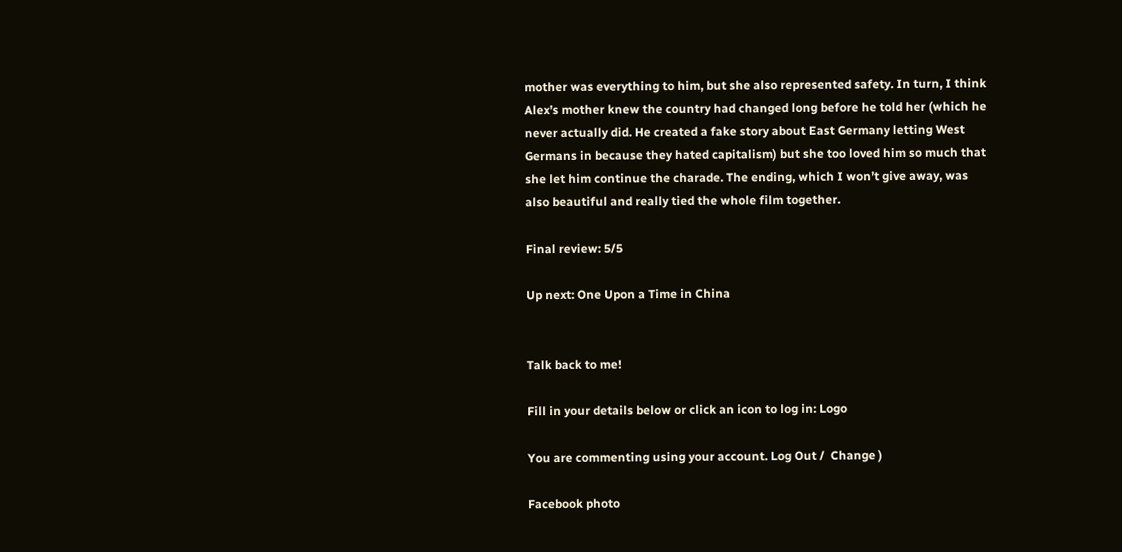mother was everything to him, but she also represented safety. In turn, I think Alex’s mother knew the country had changed long before he told her (which he never actually did. He created a fake story about East Germany letting West Germans in because they hated capitalism) but she too loved him so much that she let him continue the charade. The ending, which I won’t give away, was also beautiful and really tied the whole film together.

Final review: 5/5

Up next: One Upon a Time in China


Talk back to me!

Fill in your details below or click an icon to log in: Logo

You are commenting using your account. Log Out /  Change )

Facebook photo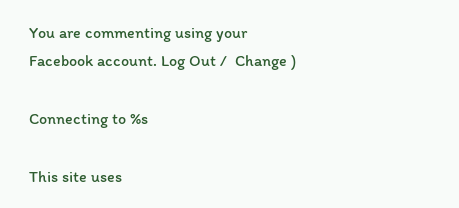You are commenting using your Facebook account. Log Out /  Change )

Connecting to %s

This site uses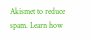Akismet to reduce spam. Learn how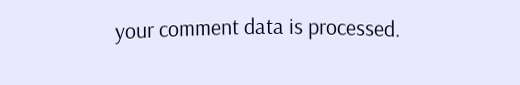your comment data is processed.